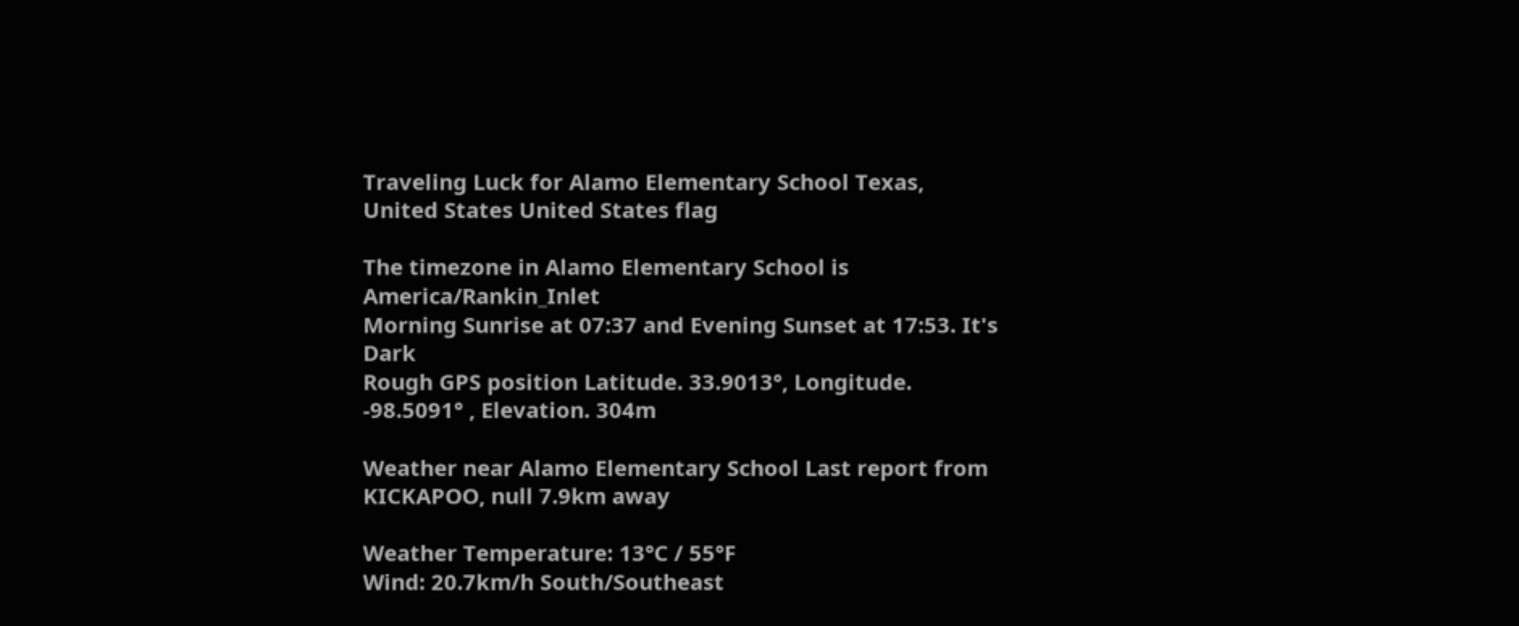Traveling Luck for Alamo Elementary School Texas, United States United States flag

The timezone in Alamo Elementary School is America/Rankin_Inlet
Morning Sunrise at 07:37 and Evening Sunset at 17:53. It's Dark
Rough GPS position Latitude. 33.9013°, Longitude. -98.5091° , Elevation. 304m

Weather near Alamo Elementary School Last report from KICKAPOO, null 7.9km away

Weather Temperature: 13°C / 55°F
Wind: 20.7km/h South/Southeast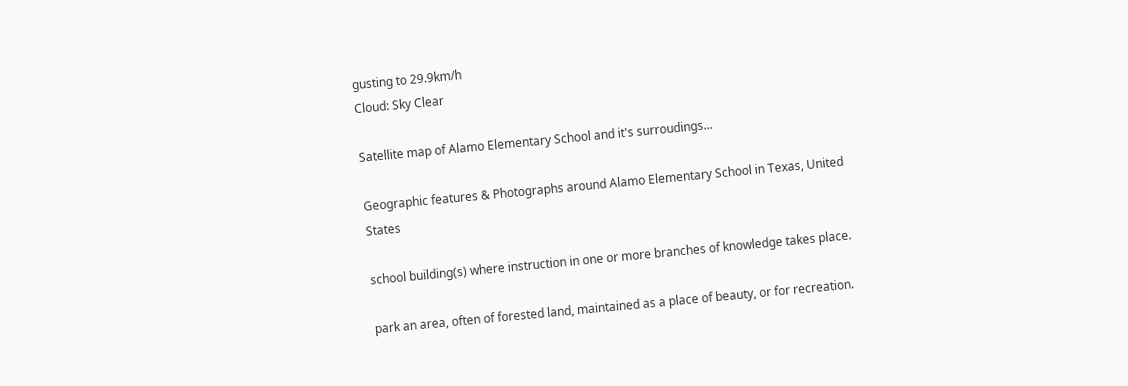gusting to 29.9km/h
Cloud: Sky Clear

Satellite map of Alamo Elementary School and it's surroudings...

Geographic features & Photographs around Alamo Elementary School in Texas, United States

school building(s) where instruction in one or more branches of knowledge takes place.

park an area, often of forested land, maintained as a place of beauty, or for recreation.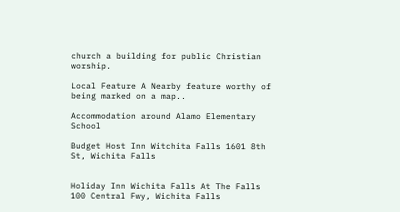church a building for public Christian worship.

Local Feature A Nearby feature worthy of being marked on a map..

Accommodation around Alamo Elementary School

Budget Host Inn Witchita Falls 1601 8th St, Wichita Falls


Holiday Inn Wichita Falls At The Falls 100 Central Fwy, Wichita Falls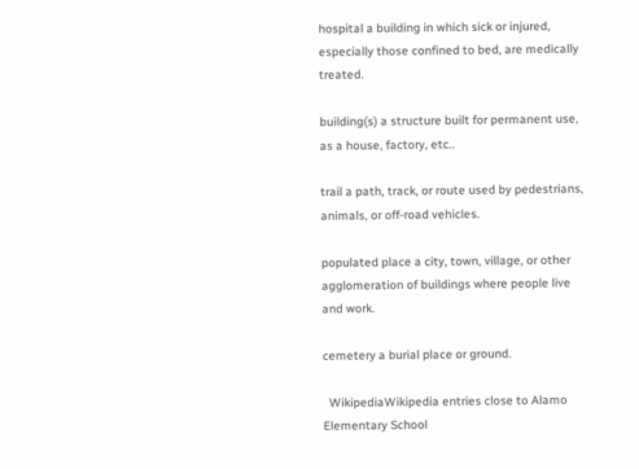hospital a building in which sick or injured, especially those confined to bed, are medically treated.

building(s) a structure built for permanent use, as a house, factory, etc..

trail a path, track, or route used by pedestrians, animals, or off-road vehicles.

populated place a city, town, village, or other agglomeration of buildings where people live and work.

cemetery a burial place or ground.

  WikipediaWikipedia entries close to Alamo Elementary School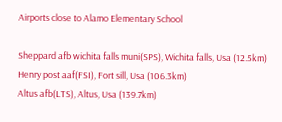Airports close to Alamo Elementary School

Sheppard afb wichita falls muni(SPS), Wichita falls, Usa (12.5km)
Henry post aaf(FSI), Fort sill, Usa (106.3km)
Altus afb(LTS), Altus, Usa (139.7km)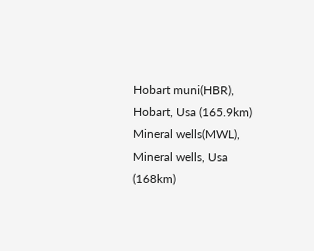Hobart muni(HBR), Hobart, Usa (165.9km)
Mineral wells(MWL), Mineral wells, Usa (168km)